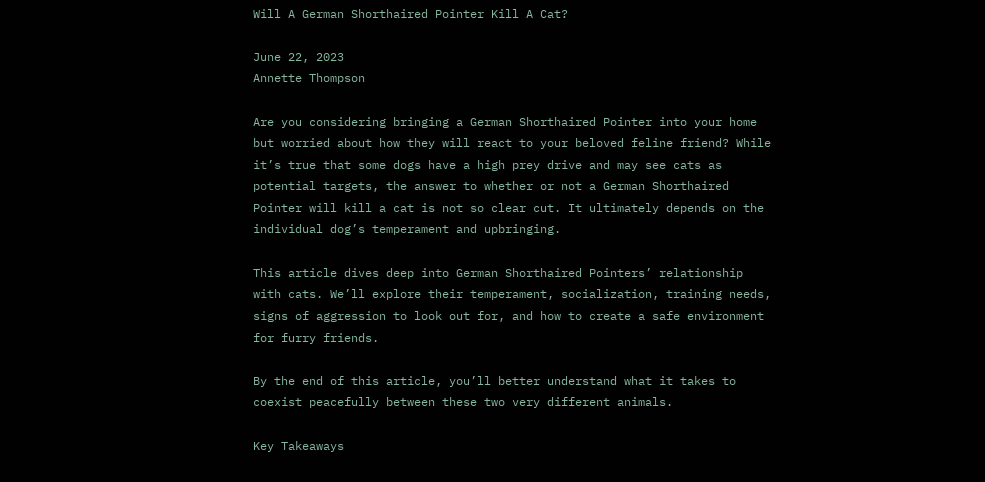Will A German Shorthaired Pointer Kill A Cat?

June 22, 2023
Annette Thompson

Are you considering bringing a German Shorthaired Pointer into your home but worried about how they will react to your beloved feline friend? While it’s true that some dogs have a high prey drive and may see cats as potential targets, the answer to whether or not a German Shorthaired Pointer will kill a cat is not so clear cut. It ultimately depends on the individual dog’s temperament and upbringing.

This article dives deep into German Shorthaired Pointers’ relationship with cats. We’ll explore their temperament, socialization, training needs, signs of aggression to look out for, and how to create a safe environment for furry friends.

By the end of this article, you’ll better understand what it takes to coexist peacefully between these two very different animals.

Key Takeaways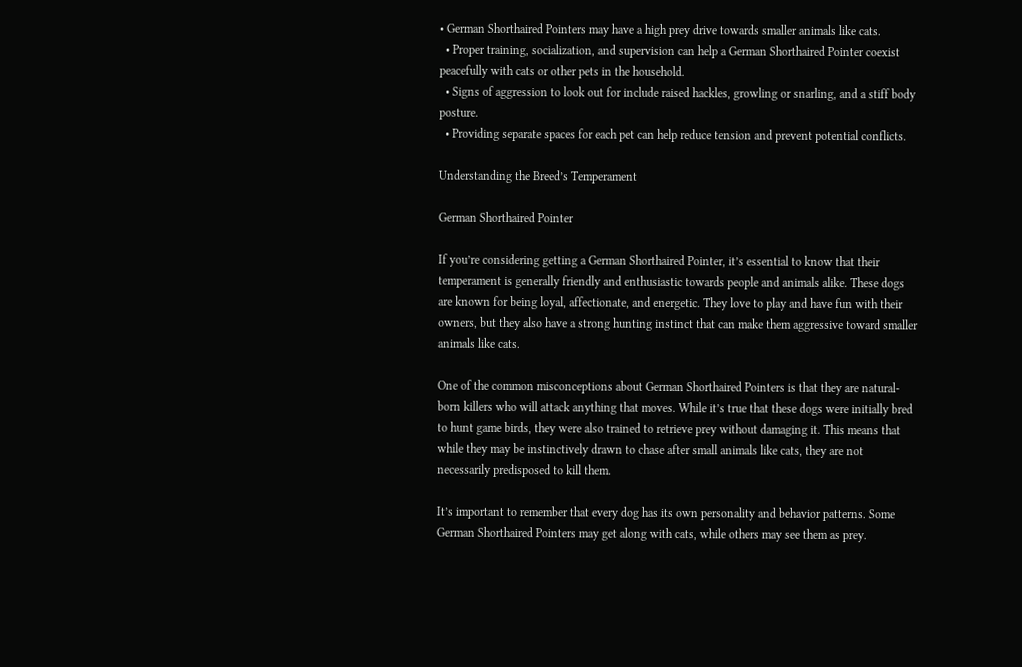• German Shorthaired Pointers may have a high prey drive towards smaller animals like cats.
  • Proper training, socialization, and supervision can help a German Shorthaired Pointer coexist peacefully with cats or other pets in the household.
  • Signs of aggression to look out for include raised hackles, growling or snarling, and a stiff body posture.
  • Providing separate spaces for each pet can help reduce tension and prevent potential conflicts.

Understanding the Breed’s Temperament

German Shorthaired Pointer

If you’re considering getting a German Shorthaired Pointer, it’s essential to know that their temperament is generally friendly and enthusiastic towards people and animals alike. These dogs are known for being loyal, affectionate, and energetic. They love to play and have fun with their owners, but they also have a strong hunting instinct that can make them aggressive toward smaller animals like cats.

One of the common misconceptions about German Shorthaired Pointers is that they are natural-born killers who will attack anything that moves. While it’s true that these dogs were initially bred to hunt game birds, they were also trained to retrieve prey without damaging it. This means that while they may be instinctively drawn to chase after small animals like cats, they are not necessarily predisposed to kill them.

It’s important to remember that every dog has its own personality and behavior patterns. Some German Shorthaired Pointers may get along with cats, while others may see them as prey.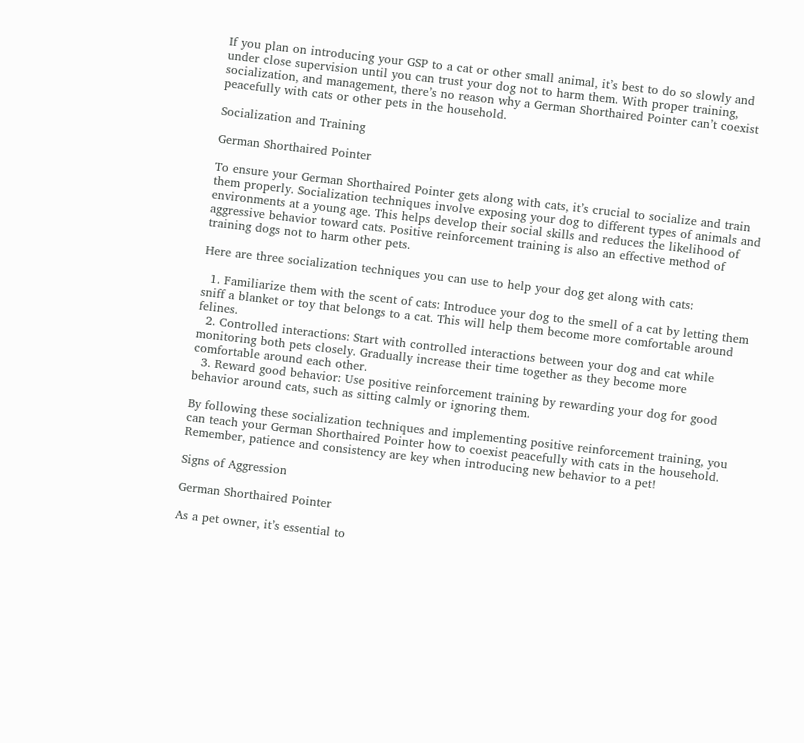If you plan on introducing your GSP to a cat or other small animal, it’s best to do so slowly and under close supervision until you can trust your dog not to harm them. With proper training, socialization, and management, there’s no reason why a German Shorthaired Pointer can’t coexist peacefully with cats or other pets in the household.

Socialization and Training

German Shorthaired Pointer

To ensure your German Shorthaired Pointer gets along with cats, it’s crucial to socialize and train them properly. Socialization techniques involve exposing your dog to different types of animals and environments at a young age. This helps develop their social skills and reduces the likelihood of aggressive behavior toward cats. Positive reinforcement training is also an effective method of training dogs not to harm other pets.

Here are three socialization techniques you can use to help your dog get along with cats:

  1. Familiarize them with the scent of cats: Introduce your dog to the smell of a cat by letting them sniff a blanket or toy that belongs to a cat. This will help them become more comfortable around felines.
  2. Controlled interactions: Start with controlled interactions between your dog and cat while monitoring both pets closely. Gradually increase their time together as they become more comfortable around each other.
  3. Reward good behavior: Use positive reinforcement training by rewarding your dog for good behavior around cats, such as sitting calmly or ignoring them.

By following these socialization techniques and implementing positive reinforcement training, you can teach your German Shorthaired Pointer how to coexist peacefully with cats in the household. Remember, patience and consistency are key when introducing new behavior to a pet!

Signs of Aggression

German Shorthaired Pointer

As a pet owner, it’s essential to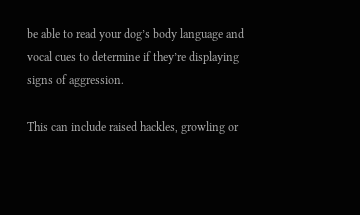be able to read your dog’s body language and vocal cues to determine if they’re displaying signs of aggression.

This can include raised hackles, growling or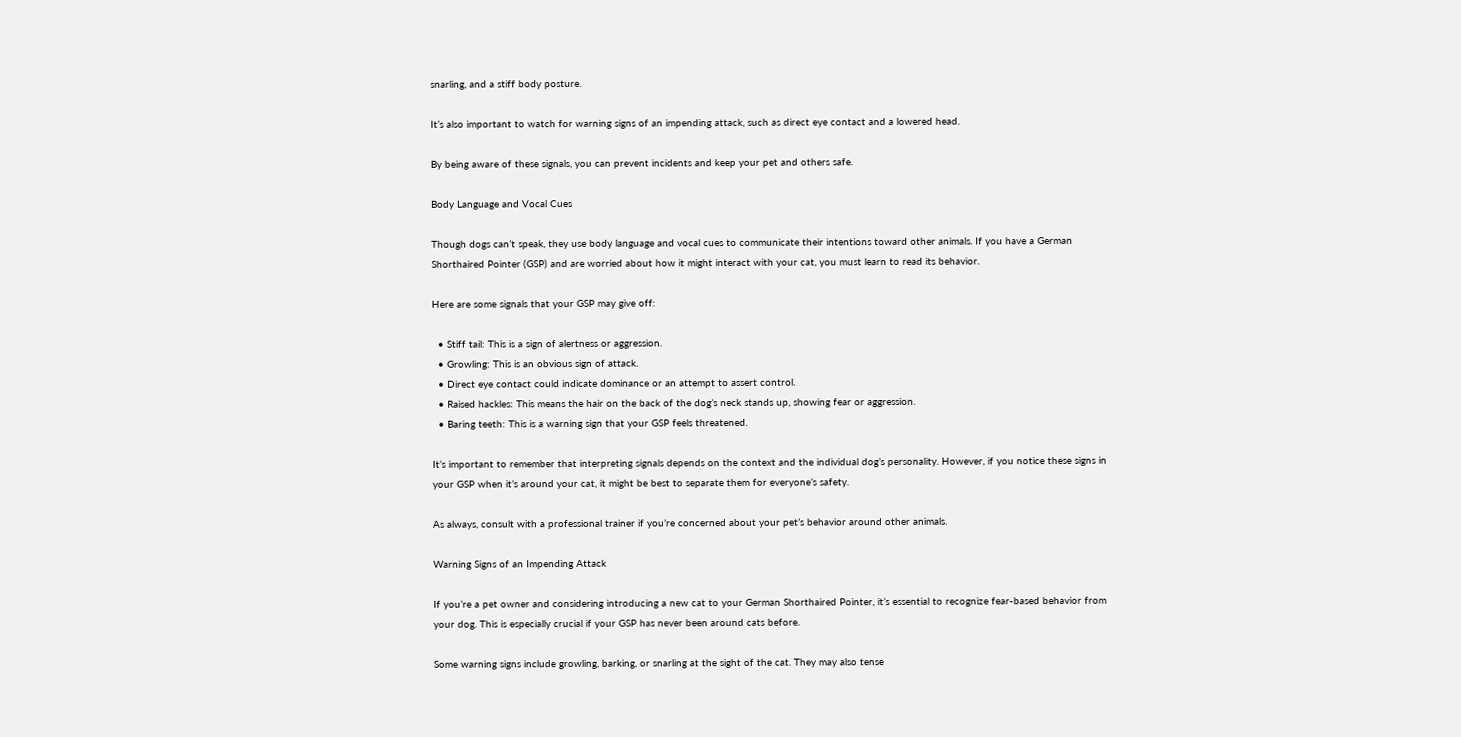snarling, and a stiff body posture.

It’s also important to watch for warning signs of an impending attack, such as direct eye contact and a lowered head.

By being aware of these signals, you can prevent incidents and keep your pet and others safe.

Body Language and Vocal Cues

Though dogs can’t speak, they use body language and vocal cues to communicate their intentions toward other animals. If you have a German Shorthaired Pointer (GSP) and are worried about how it might interact with your cat, you must learn to read its behavior.

Here are some signals that your GSP may give off:

  • Stiff tail: This is a sign of alertness or aggression.
  • Growling: This is an obvious sign of attack.
  • Direct eye contact could indicate dominance or an attempt to assert control.
  • Raised hackles: This means the hair on the back of the dog’s neck stands up, showing fear or aggression.
  • Baring teeth: This is a warning sign that your GSP feels threatened.

It’s important to remember that interpreting signals depends on the context and the individual dog’s personality. However, if you notice these signs in your GSP when it’s around your cat, it might be best to separate them for everyone’s safety.

As always, consult with a professional trainer if you’re concerned about your pet’s behavior around other animals.

Warning Signs of an Impending Attack

If you’re a pet owner and considering introducing a new cat to your German Shorthaired Pointer, it’s essential to recognize fear-based behavior from your dog. This is especially crucial if your GSP has never been around cats before.

Some warning signs include growling, barking, or snarling at the sight of the cat. They may also tense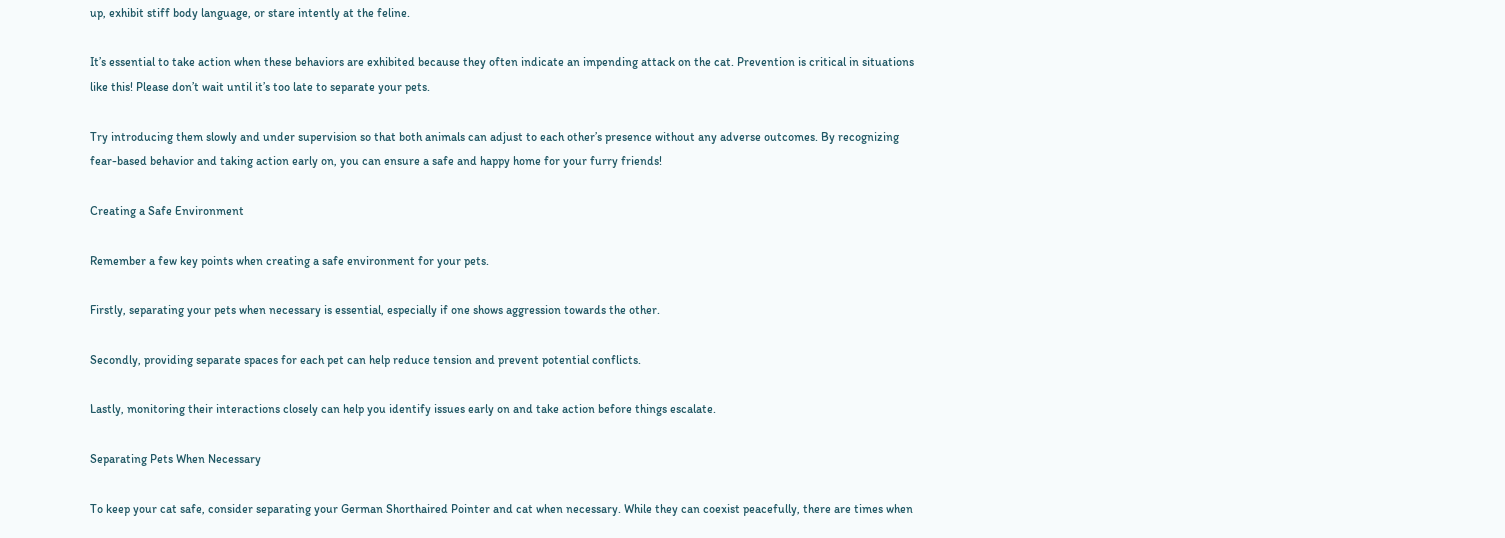up, exhibit stiff body language, or stare intently at the feline.

It’s essential to take action when these behaviors are exhibited because they often indicate an impending attack on the cat. Prevention is critical in situations like this! Please don’t wait until it’s too late to separate your pets.

Try introducing them slowly and under supervision so that both animals can adjust to each other’s presence without any adverse outcomes. By recognizing fear-based behavior and taking action early on, you can ensure a safe and happy home for your furry friends!

Creating a Safe Environment

Remember a few key points when creating a safe environment for your pets.

Firstly, separating your pets when necessary is essential, especially if one shows aggression towards the other.

Secondly, providing separate spaces for each pet can help reduce tension and prevent potential conflicts.

Lastly, monitoring their interactions closely can help you identify issues early on and take action before things escalate.

Separating Pets When Necessary

To keep your cat safe, consider separating your German Shorthaired Pointer and cat when necessary. While they can coexist peacefully, there are times when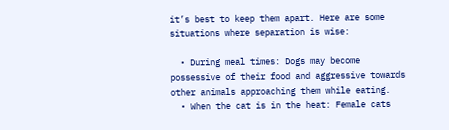it’s best to keep them apart. Here are some situations where separation is wise:

  • During meal times: Dogs may become possessive of their food and aggressive towards other animals approaching them while eating.
  • When the cat is in the heat: Female cats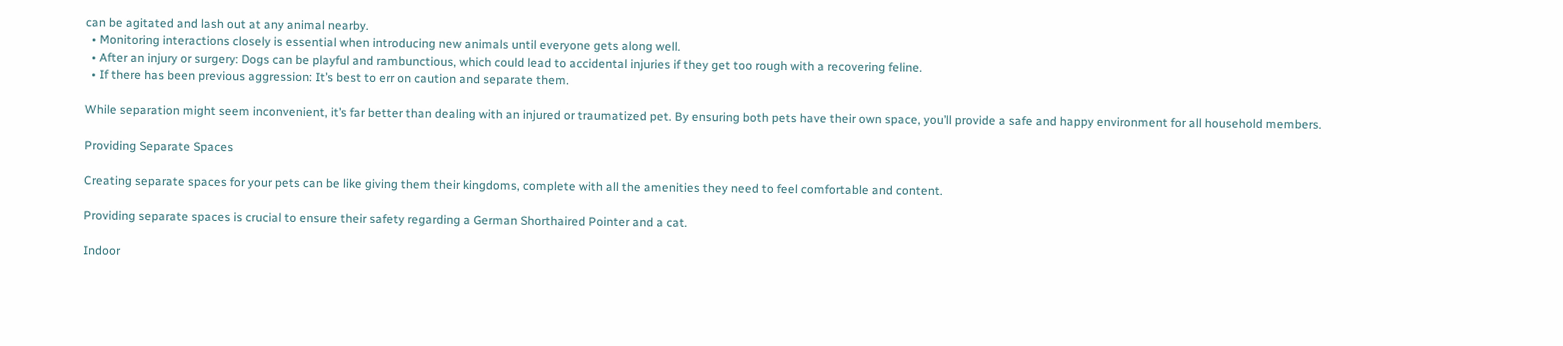can be agitated and lash out at any animal nearby.
  • Monitoring interactions closely is essential when introducing new animals until everyone gets along well.
  • After an injury or surgery: Dogs can be playful and rambunctious, which could lead to accidental injuries if they get too rough with a recovering feline.
  • If there has been previous aggression: It’s best to err on caution and separate them.

While separation might seem inconvenient, it’s far better than dealing with an injured or traumatized pet. By ensuring both pets have their own space, you’ll provide a safe and happy environment for all household members.

Providing Separate Spaces

Creating separate spaces for your pets can be like giving them their kingdoms, complete with all the amenities they need to feel comfortable and content.

Providing separate spaces is crucial to ensure their safety regarding a German Shorthaired Pointer and a cat.

Indoor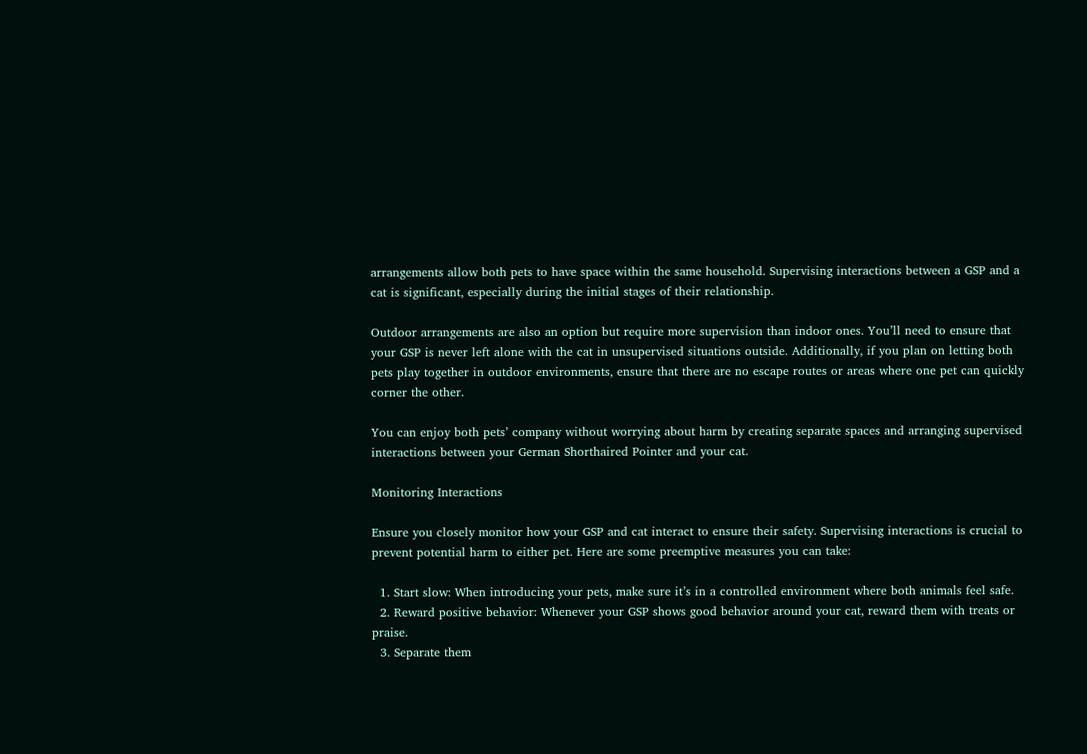arrangements allow both pets to have space within the same household. Supervising interactions between a GSP and a cat is significant, especially during the initial stages of their relationship.

Outdoor arrangements are also an option but require more supervision than indoor ones. You’ll need to ensure that your GSP is never left alone with the cat in unsupervised situations outside. Additionally, if you plan on letting both pets play together in outdoor environments, ensure that there are no escape routes or areas where one pet can quickly corner the other.

You can enjoy both pets’ company without worrying about harm by creating separate spaces and arranging supervised interactions between your German Shorthaired Pointer and your cat.

Monitoring Interactions

Ensure you closely monitor how your GSP and cat interact to ensure their safety. Supervising interactions is crucial to prevent potential harm to either pet. Here are some preemptive measures you can take:

  1. Start slow: When introducing your pets, make sure it’s in a controlled environment where both animals feel safe.
  2. Reward positive behavior: Whenever your GSP shows good behavior around your cat, reward them with treats or praise.
  3. Separate them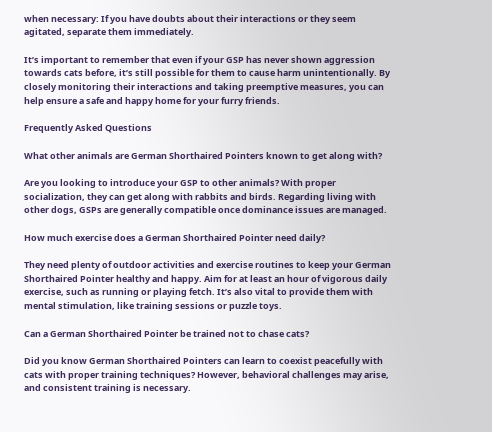when necessary: If you have doubts about their interactions or they seem agitated, separate them immediately.

It’s important to remember that even if your GSP has never shown aggression towards cats before, it’s still possible for them to cause harm unintentionally. By closely monitoring their interactions and taking preemptive measures, you can help ensure a safe and happy home for your furry friends.

Frequently Asked Questions

What other animals are German Shorthaired Pointers known to get along with?

Are you looking to introduce your GSP to other animals? With proper socialization, they can get along with rabbits and birds. Regarding living with other dogs, GSPs are generally compatible once dominance issues are managed.

How much exercise does a German Shorthaired Pointer need daily?

They need plenty of outdoor activities and exercise routines to keep your German Shorthaired Pointer healthy and happy. Aim for at least an hour of vigorous daily exercise, such as running or playing fetch. It’s also vital to provide them with mental stimulation, like training sessions or puzzle toys.

Can a German Shorthaired Pointer be trained not to chase cats?

Did you know German Shorthaired Pointers can learn to coexist peacefully with cats with proper training techniques? However, behavioral challenges may arise, and consistent training is necessary.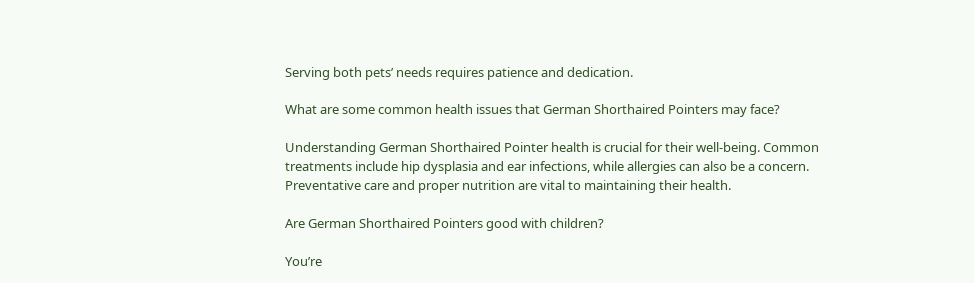Serving both pets’ needs requires patience and dedication.

What are some common health issues that German Shorthaired Pointers may face?

Understanding German Shorthaired Pointer health is crucial for their well-being. Common treatments include hip dysplasia and ear infections, while allergies can also be a concern. Preventative care and proper nutrition are vital to maintaining their health.

Are German Shorthaired Pointers good with children?

You’re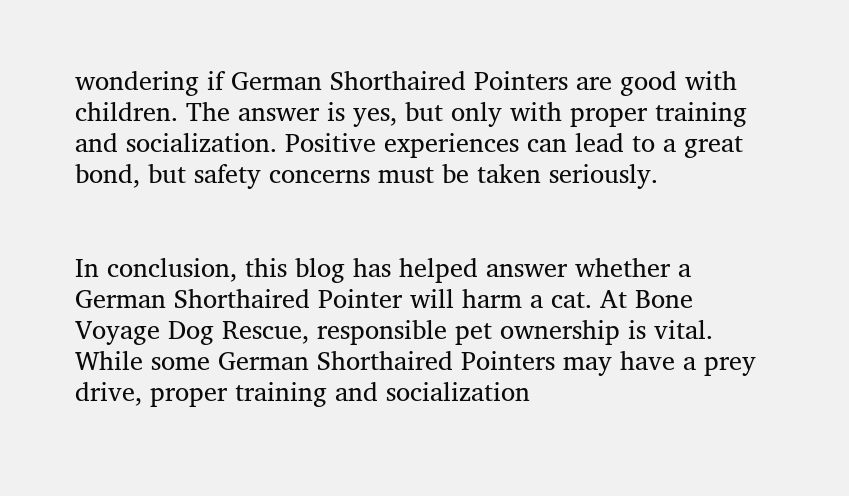wondering if German Shorthaired Pointers are good with children. The answer is yes, but only with proper training and socialization. Positive experiences can lead to a great bond, but safety concerns must be taken seriously.


In conclusion, this blog has helped answer whether a German Shorthaired Pointer will harm a cat. At Bone Voyage Dog Rescue, responsible pet ownership is vital. While some German Shorthaired Pointers may have a prey drive, proper training and socialization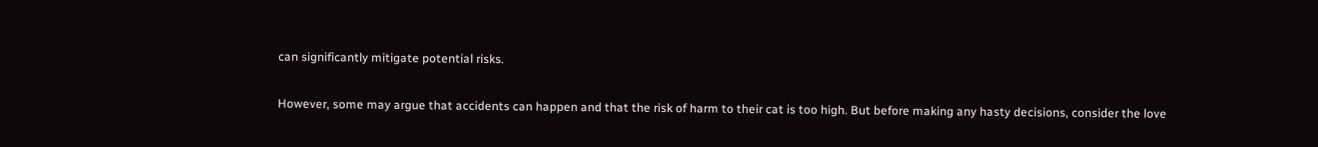can significantly mitigate potential risks.

However, some may argue that accidents can happen and that the risk of harm to their cat is too high. But before making any hasty decisions, consider the love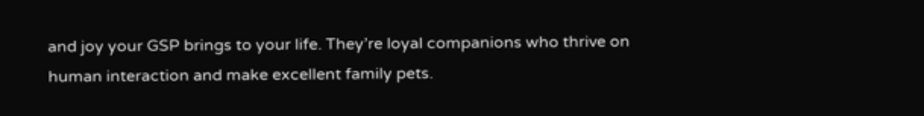and joy your GSP brings to your life. They’re loyal companions who thrive on human interaction and make excellent family pets.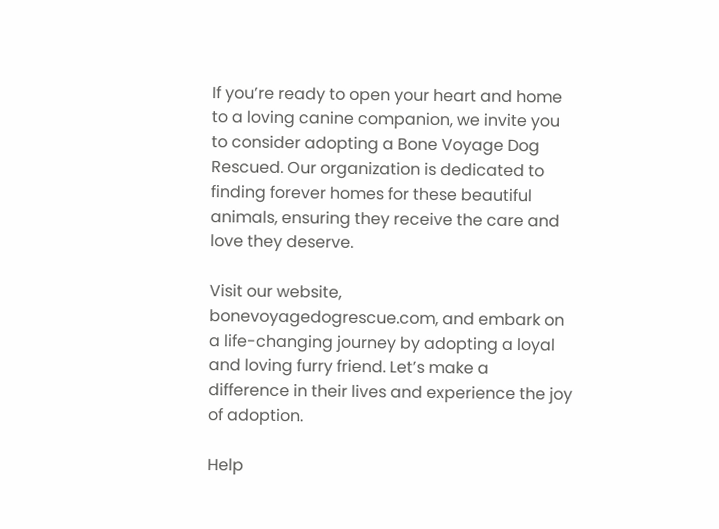If you’re ready to open your heart and home to a loving canine companion, we invite you to consider adopting a Bone Voyage Dog Rescued. Our organization is dedicated to finding forever homes for these beautiful animals, ensuring they receive the care and love they deserve.

Visit our website, bonevoyagedogrescue.com, and embark on a life-changing journey by adopting a loyal and loving furry friend. Let’s make a difference in their lives and experience the joy of adoption.

Help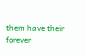them have their forever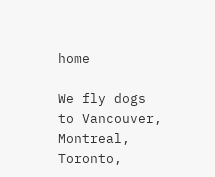home

We fly dogs to Vancouver, Montreal, Toronto,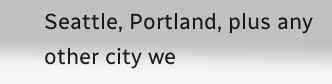Seattle, Portland, plus any other city we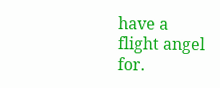have a flight angel for.